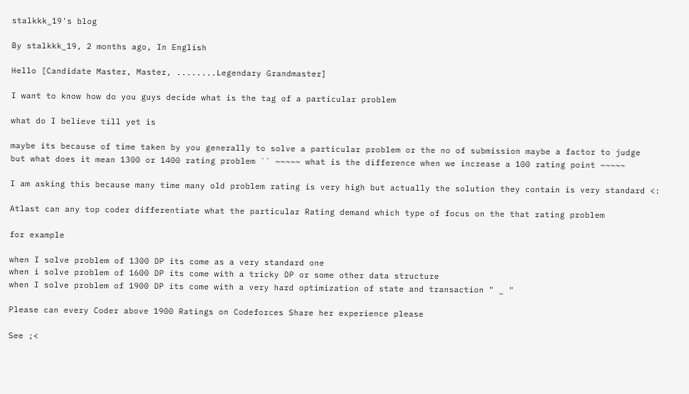stalkkk_19's blog

By stalkkk_19, 2 months ago, In English

Hello [Candidate Master, Master, ........Legendary Grandmaster]

I want to know how do you guys decide what is the tag of a particular problem

what do I believe till yet is

maybe its because of time taken by you generally to solve a particular problem or the no of submission maybe a factor to judge
but what does it mean 1300 or 1400 rating problem `` ~~~~~ what is the difference when we increase a 100 rating point ~~~~~

I am asking this because many time many old problem rating is very high but actually the solution they contain is very standard <:

Atlast can any top coder differentiate what the particular Rating demand which type of focus on the that rating problem

for example

when I solve problem of 1300 DP its come as a very standard one
when i solve problem of 1600 DP its come with a tricky DP or some other data structure
when I solve problem of 1900 DP its come with a very hard optimization of state and transaction " _ "

Please can every Coder above 1900 Ratings on Codeforces Share her experience please

See ;<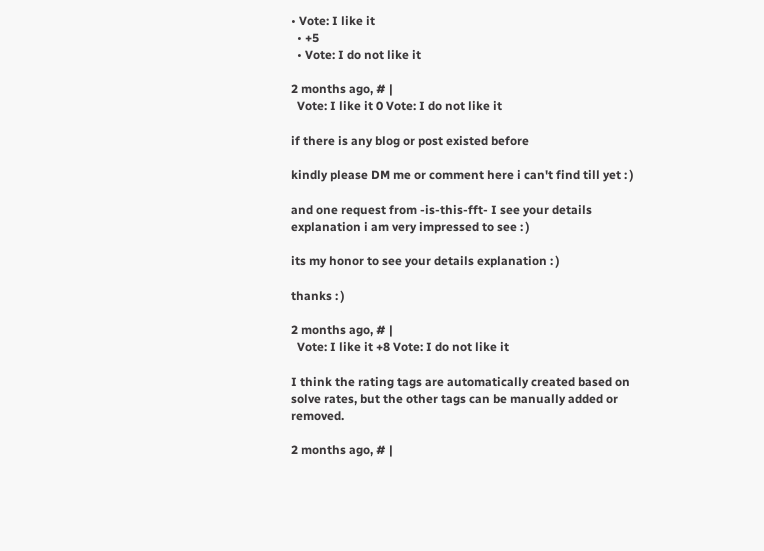• Vote: I like it
  • +5
  • Vote: I do not like it

2 months ago, # |
  Vote: I like it 0 Vote: I do not like it

if there is any blog or post existed before

kindly please DM me or comment here i can't find till yet : )

and one request from -is-this-fft- I see your details explanation i am very impressed to see : )

its my honor to see your details explanation : )

thanks : )

2 months ago, # |
  Vote: I like it +8 Vote: I do not like it

I think the rating tags are automatically created based on solve rates, but the other tags can be manually added or removed.

2 months ago, # |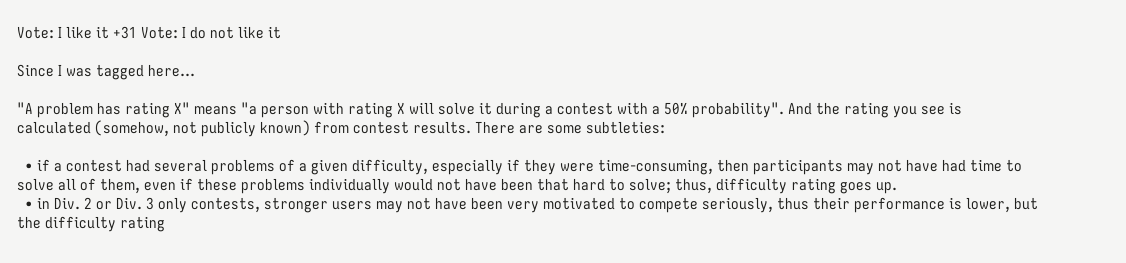Vote: I like it +31 Vote: I do not like it

Since I was tagged here...

"A problem has rating X" means "a person with rating X will solve it during a contest with a 50% probability". And the rating you see is calculated (somehow, not publicly known) from contest results. There are some subtleties:

  • if a contest had several problems of a given difficulty, especially if they were time-consuming, then participants may not have had time to solve all of them, even if these problems individually would not have been that hard to solve; thus, difficulty rating goes up.
  • in Div. 2 or Div. 3 only contests, stronger users may not have been very motivated to compete seriously, thus their performance is lower, but the difficulty rating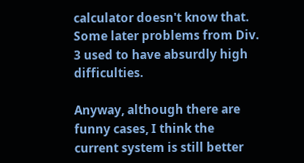calculator doesn't know that. Some later problems from Div. 3 used to have absurdly high difficulties.

Anyway, although there are funny cases, I think the current system is still better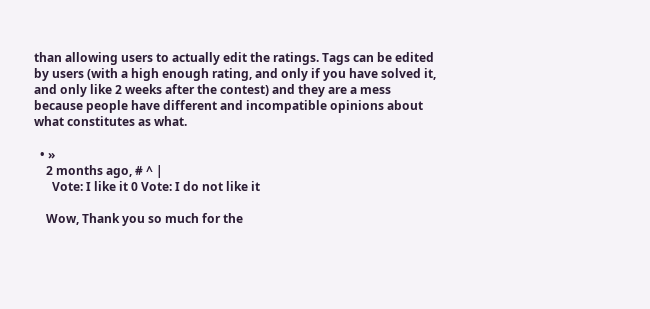than allowing users to actually edit the ratings. Tags can be edited by users (with a high enough rating, and only if you have solved it, and only like 2 weeks after the contest) and they are a mess because people have different and incompatible opinions about what constitutes as what.

  • »
    2 months ago, # ^ |
      Vote: I like it 0 Vote: I do not like it

    Wow, Thank you so much for the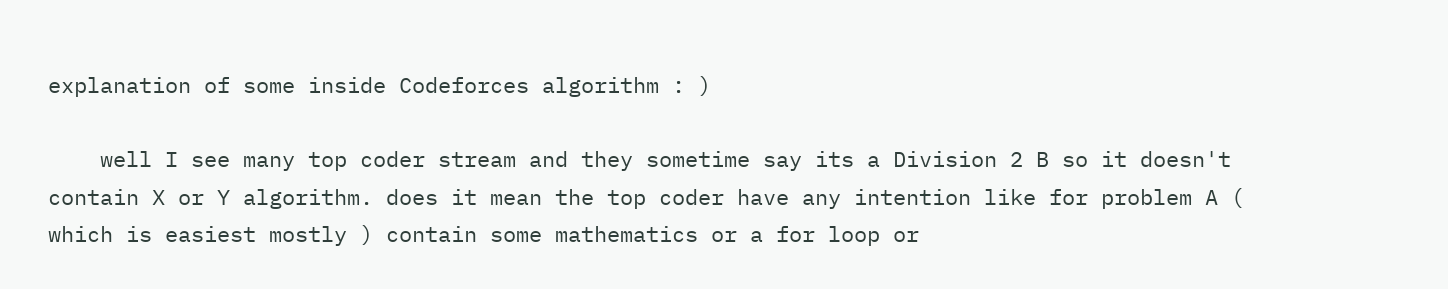explanation of some inside Codeforces algorithm : )

    well I see many top coder stream and they sometime say its a Division 2 B so it doesn't contain X or Y algorithm. does it mean the top coder have any intention like for problem A ( which is easiest mostly ) contain some mathematics or a for loop or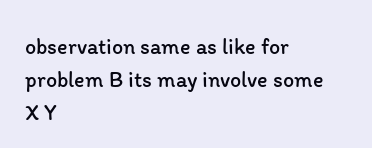observation same as like for problem B its may involve some X Y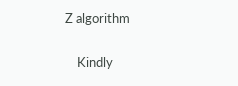Z algorithm

    Kindly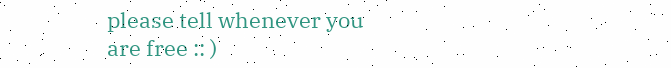please tell whenever you are free :: )